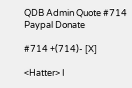QDB Admin Quote #714
Paypal Donate

#714 +(714)- [X]

<Hatter> I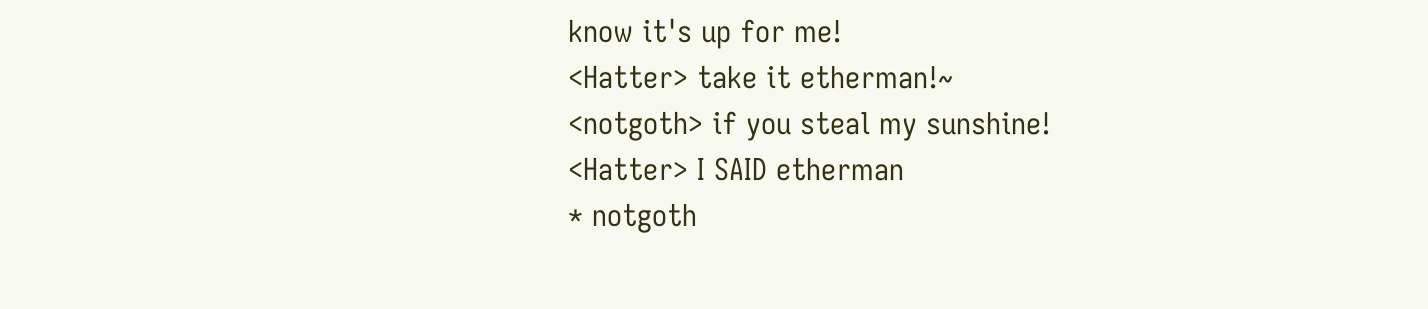know it's up for me!
<Hatter> take it etherman!~
<notgoth> if you steal my sunshine!
<Hatter> I SAID etherman
* notgoth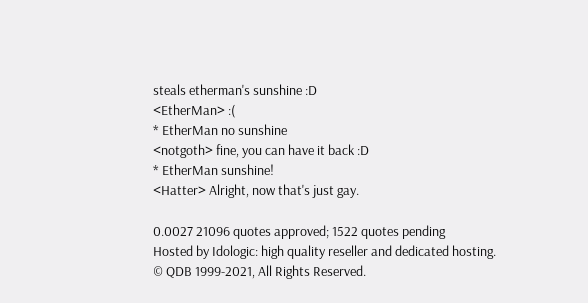steals etherman's sunshine :D
<EtherMan> :(
* EtherMan no sunshine
<notgoth> fine, you can have it back :D
* EtherMan sunshine!
<Hatter> Alright, now that's just gay.

0.0027 21096 quotes approved; 1522 quotes pending
Hosted by Idologic: high quality reseller and dedicated hosting.
© QDB 1999-2021, All Rights Reserved.